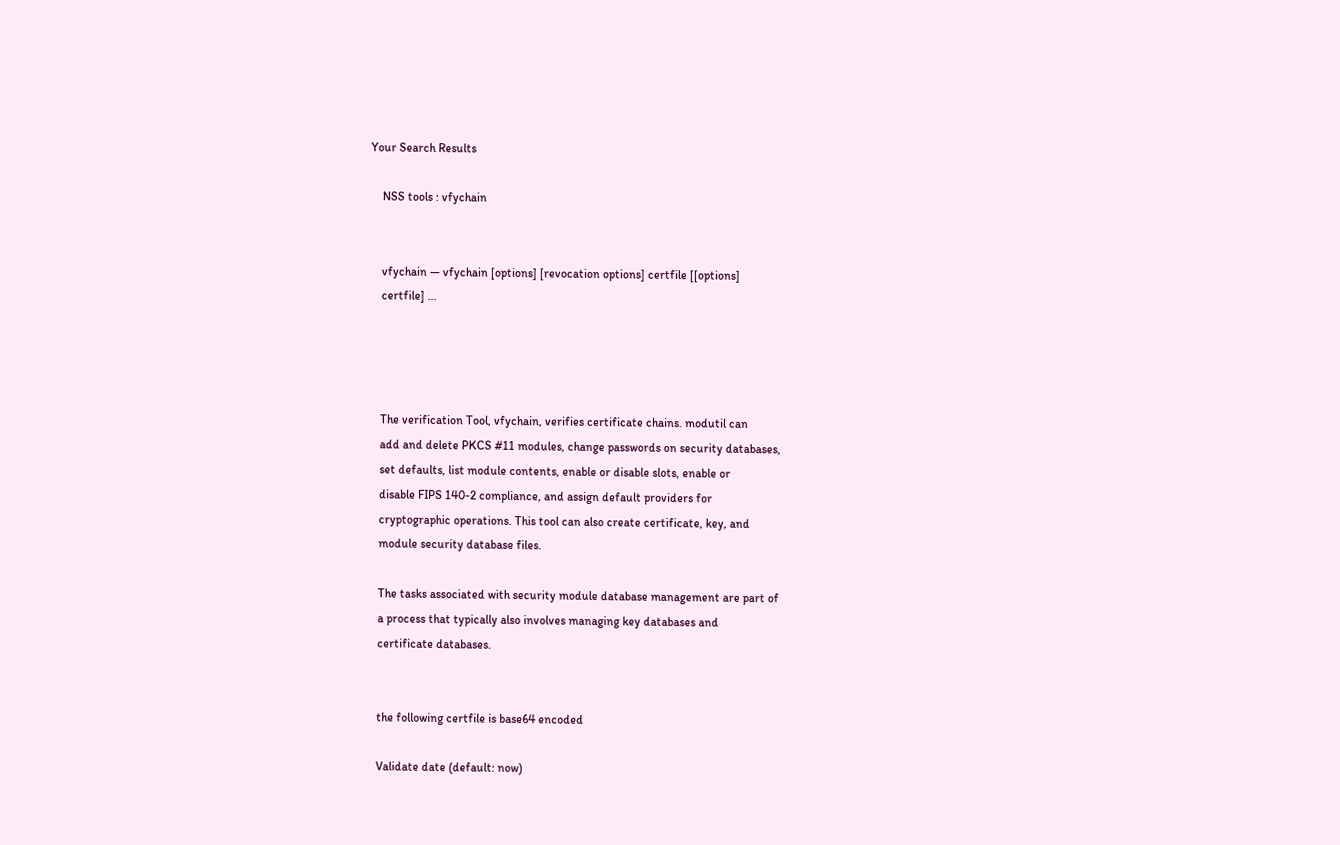Your Search Results

    NSS tools : vfychain


    vfychain — vfychain [options] [revocation options] certfile [[options]
    certfile] ...




    The verification Tool, vfychain, verifies certificate chains. modutil can
    add and delete PKCS #11 modules, change passwords on security databases,
    set defaults, list module contents, enable or disable slots, enable or
    disable FIPS 140-2 compliance, and assign default providers for
    cryptographic operations. This tool can also create certificate, key, and
    module security database files.

    The tasks associated with security module database management are part of
    a process that typically also involves managing key databases and
    certificate databases.


    the following certfile is base64 encoded

    Validate date (default: now)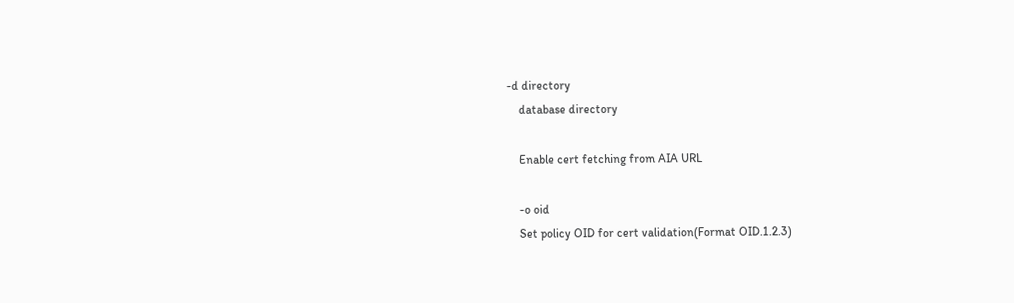-d directory
    database directory

    Enable cert fetching from AIA URL

    -o oid
    Set policy OID for cert validation(Format OID.1.2.3)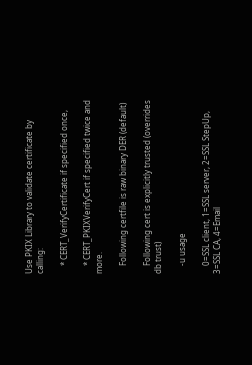Use PKIX Library to validate certificate by calling:

    * CERT_VerifyCertificate if specified once,

    * CERT_PKIXVerifyCert if specified twice and more.

    Following certfile is raw binary DER (default)

    Following cert is explicitly trusted (overrides db trust)

    -u usage

    0=SSL client, 1=SSL server, 2=SSL StepUp, 3=SSL CA, 4=Email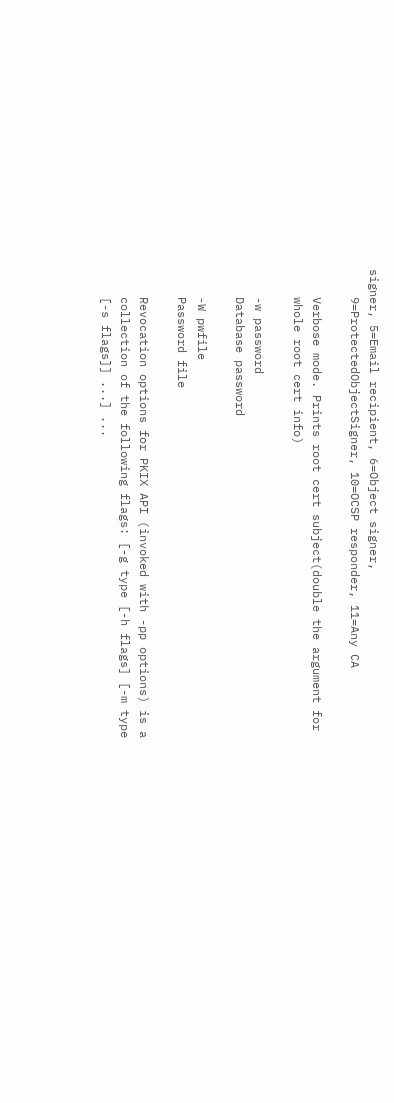signer, 5=Email recipient, 6=Object signer,
    9=ProtectedObjectSigner, 10=OCSP responder, 11=Any CA

    Verbose mode. Prints root cert subject(double the argument for
    whole root cert info)

    -w password
    Database password

    -W pwfile
    Password file

    Revocation options for PKIX API (invoked with -pp options) is a
    collection of the following flags: [-g type [-h flags] [-m type
    [-s flags]] ...] ...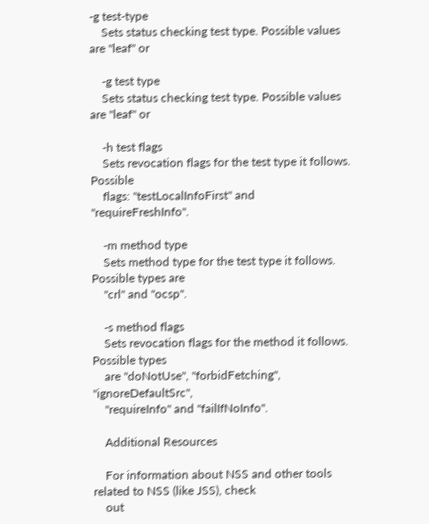-g test-type
    Sets status checking test type. Possible values are "leaf" or

    -g test type
    Sets status checking test type. Possible values are "leaf" or

    -h test flags
    Sets revocation flags for the test type it follows. Possible
    flags: "testLocalInfoFirst" and "requireFreshInfo".

    -m method type
    Sets method type for the test type it follows. Possible types are
    "crl" and "ocsp".

    -s method flags
    Sets revocation flags for the method it follows. Possible types
    are "doNotUse", "forbidFetching", "ignoreDefaultSrc",
    "requireInfo" and "failIfNoInfo".

    Additional Resources

    For information about NSS and other tools related to NSS (like JSS), check
    out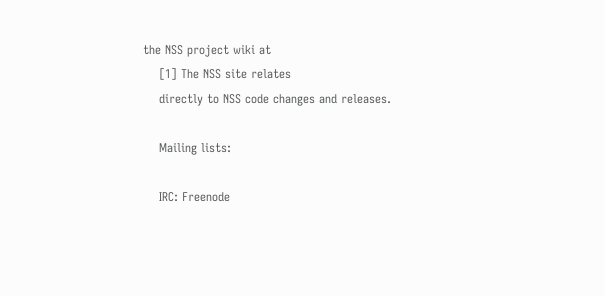the NSS project wiki at
    [1] The NSS site relates
    directly to NSS code changes and releases.

    Mailing lists:

    IRC: Freenode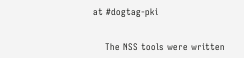at #dogtag-pki


    The NSS tools were written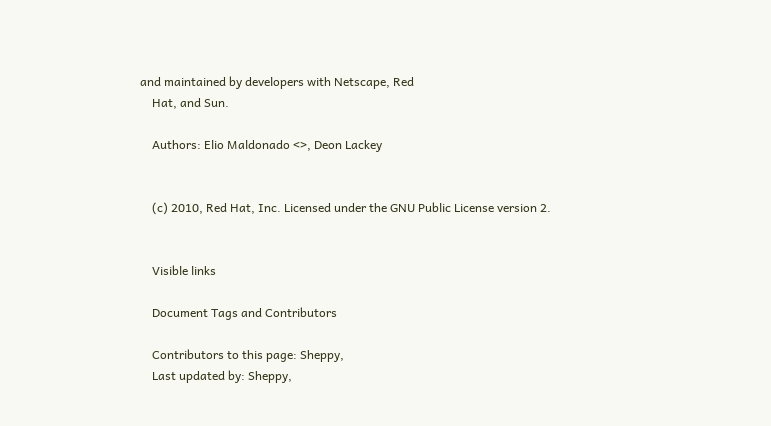and maintained by developers with Netscape, Red
    Hat, and Sun.

    Authors: Elio Maldonado <>, Deon Lackey


    (c) 2010, Red Hat, Inc. Licensed under the GNU Public License version 2.


    Visible links

    Document Tags and Contributors

    Contributors to this page: Sheppy,
    Last updated by: Sheppy,